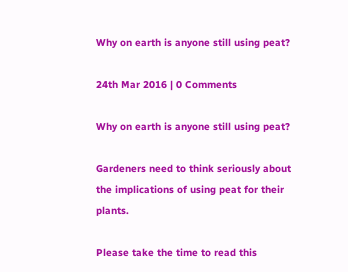Why on earth is anyone still using peat?

24th Mar 2016 | 0 Comments

Why on earth is anyone still using peat?

Gardeners need to think seriously about the implications of using peat for their plants.

Please take the time to read this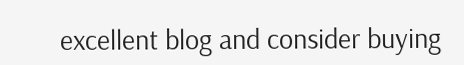excellent blog and consider buying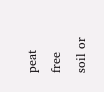peat free soil or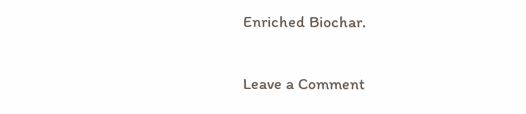Enriched Biochar.


Leave a Comment